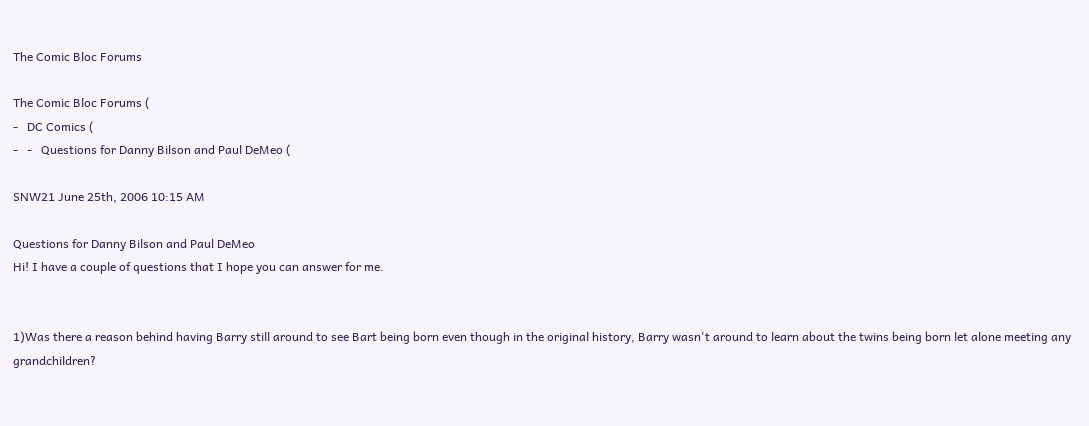The Comic Bloc Forums

The Comic Bloc Forums (
-   DC Comics (
-   -   Questions for Danny Bilson and Paul DeMeo (

SNW21 June 25th, 2006 10:15 AM

Questions for Danny Bilson and Paul DeMeo
Hi! I have a couple of questions that I hope you can answer for me.


1)Was there a reason behind having Barry still around to see Bart being born even though in the original history, Barry wasn't around to learn about the twins being born let alone meeting any grandchildren?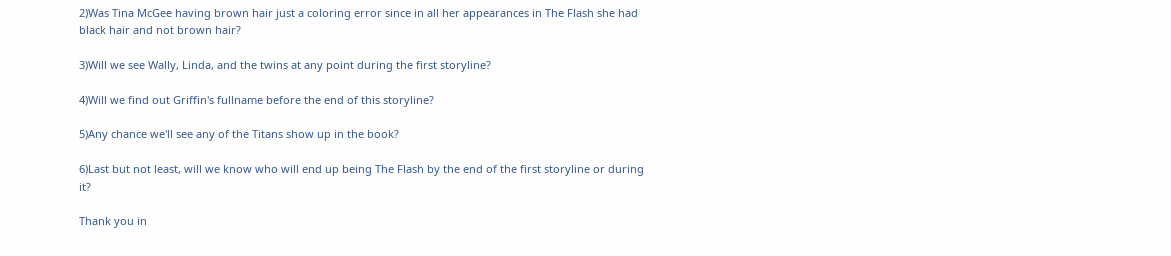2)Was Tina McGee having brown hair just a coloring error since in all her appearances in The Flash she had black hair and not brown hair?

3)Will we see Wally, Linda, and the twins at any point during the first storyline?

4)Will we find out Griffin's fullname before the end of this storyline?

5)Any chance we'll see any of the Titans show up in the book?

6)Last but not least, will we know who will end up being The Flash by the end of the first storyline or during it?

Thank you in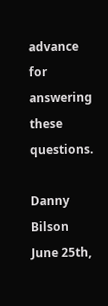advance for answering these questions.

Danny Bilson June 25th,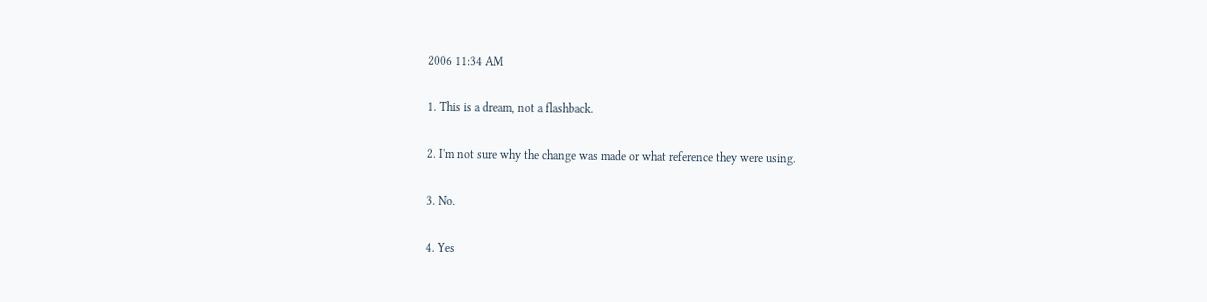2006 11:34 AM

1. This is a dream, not a flashback.

2. I'm not sure why the change was made or what reference they were using.

3. No.

4. Yes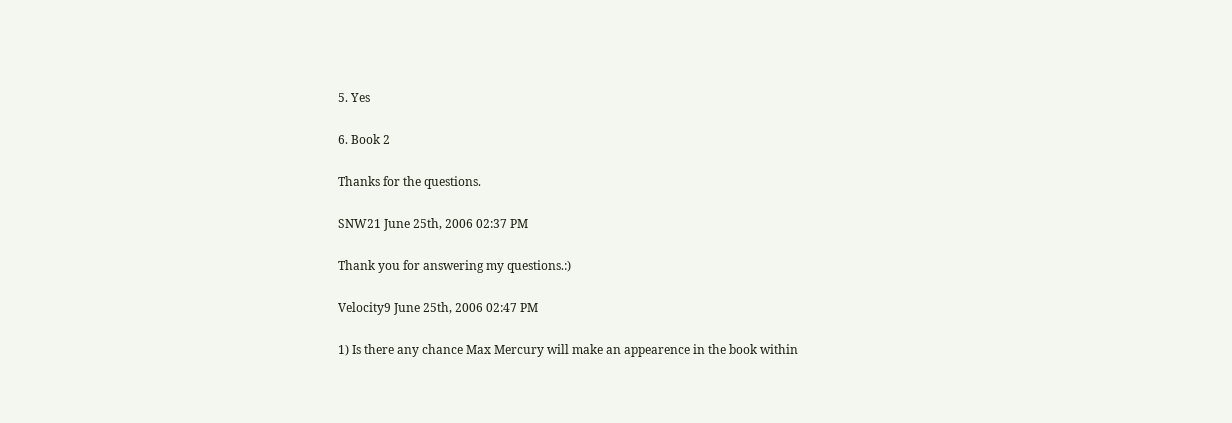5. Yes

6. Book 2

Thanks for the questions.

SNW21 June 25th, 2006 02:37 PM

Thank you for answering my questions.:)

Velocity9 June 25th, 2006 02:47 PM

1) Is there any chance Max Mercury will make an appearence in the book within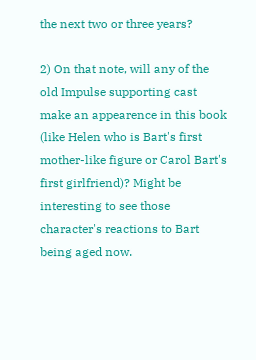the next two or three years?

2) On that note, will any of the old Impulse supporting cast make an appearence in this book (like Helen who is Bart's first mother-like figure or Carol Bart's first girlfriend)? Might be interesting to see those character's reactions to Bart being aged now.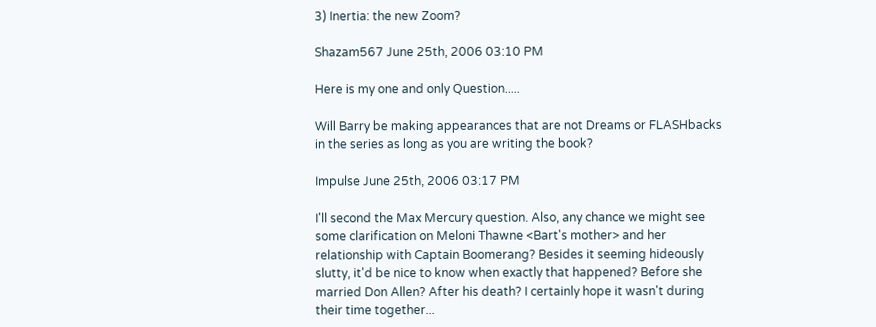3) Inertia: the new Zoom?

Shazam567 June 25th, 2006 03:10 PM

Here is my one and only Question.....

Will Barry be making appearances that are not Dreams or FLASHbacks in the series as long as you are writing the book?

Impulse June 25th, 2006 03:17 PM

I'll second the Max Mercury question. Also, any chance we might see some clarification on Meloni Thawne <Bart's mother> and her relationship with Captain Boomerang? Besides it seeming hideously slutty, it'd be nice to know when exactly that happened? Before she married Don Allen? After his death? I certainly hope it wasn't during their time together...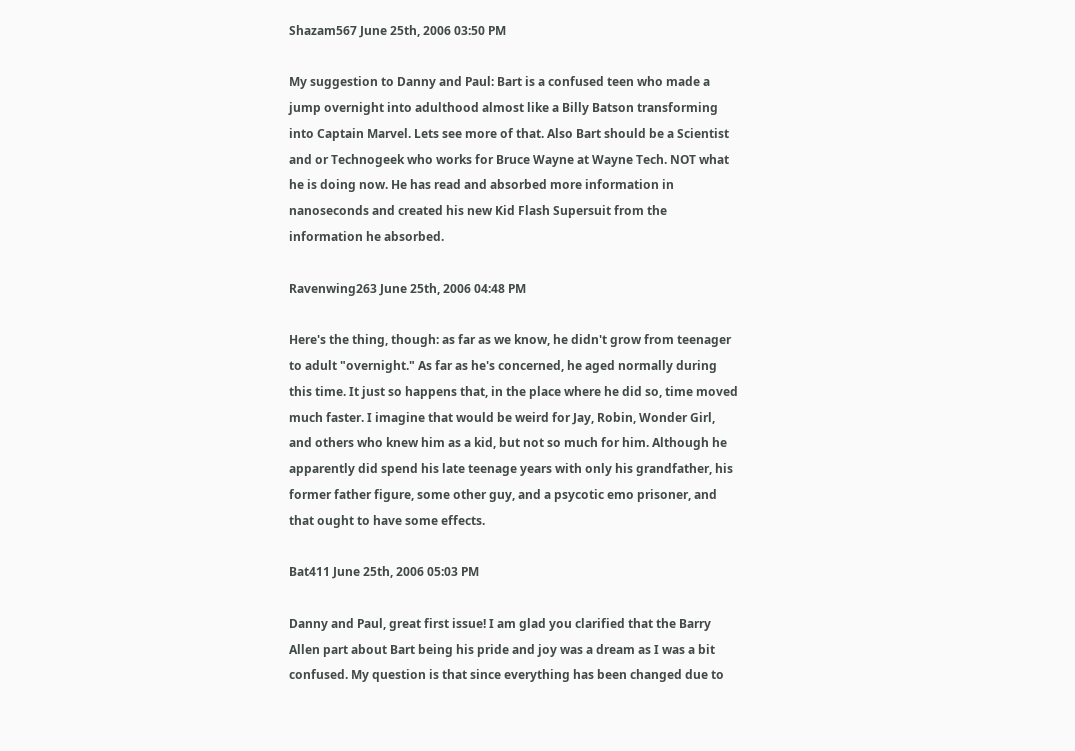Shazam567 June 25th, 2006 03:50 PM

My suggestion to Danny and Paul: Bart is a confused teen who made a jump overnight into adulthood almost like a Billy Batson transforming into Captain Marvel. Lets see more of that. Also Bart should be a Scientist and or Technogeek who works for Bruce Wayne at Wayne Tech. NOT what he is doing now. He has read and absorbed more information in nanoseconds and created his new Kid Flash Supersuit from the information he absorbed.

Ravenwing263 June 25th, 2006 04:48 PM

Here's the thing, though: as far as we know, he didn't grow from teenager to adult "overnight." As far as he's concerned, he aged normally during this time. It just so happens that, in the place where he did so, time moved much faster. I imagine that would be weird for Jay, Robin, Wonder Girl, and others who knew him as a kid, but not so much for him. Although he apparently did spend his late teenage years with only his grandfather, his former father figure, some other guy, and a psycotic emo prisoner, and that ought to have some effects.

Bat411 June 25th, 2006 05:03 PM

Danny and Paul, great first issue! I am glad you clarified that the Barry Allen part about Bart being his pride and joy was a dream as I was a bit confused. My question is that since everything has been changed due to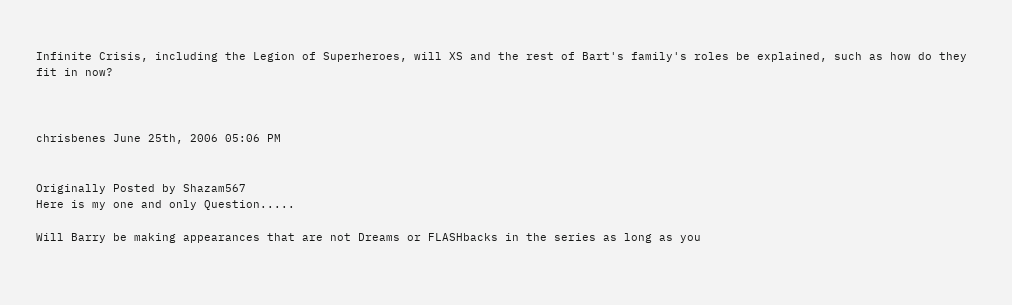Infinite Crisis, including the Legion of Superheroes, will XS and the rest of Bart's family's roles be explained, such as how do they fit in now?



chrisbenes June 25th, 2006 05:06 PM


Originally Posted by Shazam567
Here is my one and only Question.....

Will Barry be making appearances that are not Dreams or FLASHbacks in the series as long as you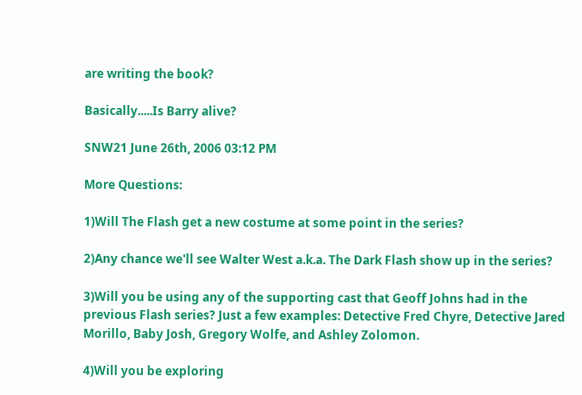are writing the book?

Basically.....Is Barry alive?

SNW21 June 26th, 2006 03:12 PM

More Questions:

1)Will The Flash get a new costume at some point in the series?

2)Any chance we'll see Walter West a.k.a. The Dark Flash show up in the series?

3)Will you be using any of the supporting cast that Geoff Johns had in the previous Flash series? Just a few examples: Detective Fred Chyre, Detective Jared Morillo, Baby Josh, Gregory Wolfe, and Ashley Zolomon.

4)Will you be exploring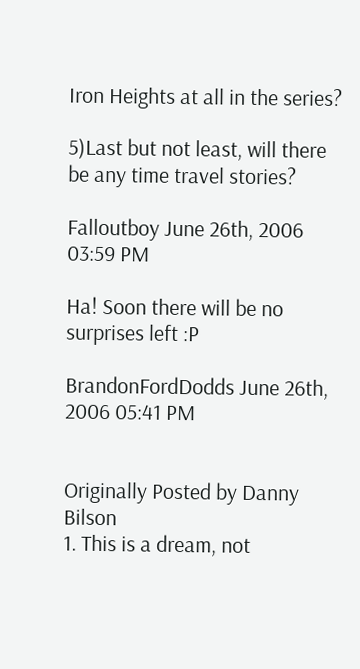Iron Heights at all in the series?

5)Last but not least, will there be any time travel stories?

Falloutboy June 26th, 2006 03:59 PM

Ha! Soon there will be no surprises left :P

BrandonFordDodds June 26th, 2006 05:41 PM


Originally Posted by Danny Bilson
1. This is a dream, not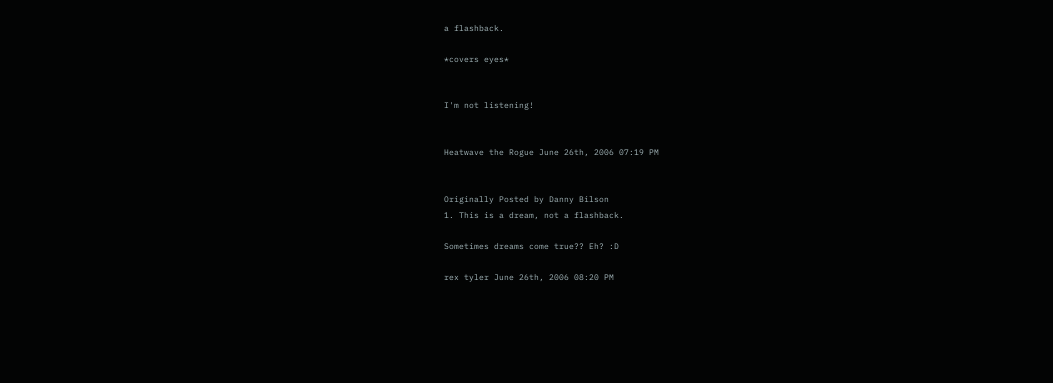a flashback.

*covers eyes*


I'm not listening!


Heatwave the Rogue June 26th, 2006 07:19 PM


Originally Posted by Danny Bilson
1. This is a dream, not a flashback.

Sometimes dreams come true?? Eh? :D

rex tyler June 26th, 2006 08:20 PM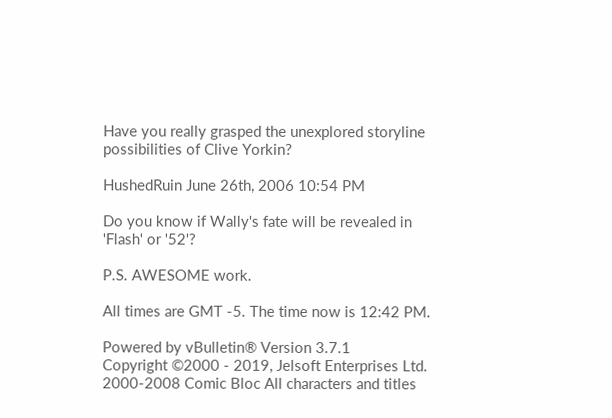Have you really grasped the unexplored storyline possibilities of Clive Yorkin?

HushedRuin June 26th, 2006 10:54 PM

Do you know if Wally's fate will be revealed in 'Flash' or '52'?

P.S. AWESOME work.

All times are GMT -5. The time now is 12:42 PM.

Powered by vBulletin® Version 3.7.1
Copyright ©2000 - 2019, Jelsoft Enterprises Ltd.
2000-2008 Comic Bloc All characters and titles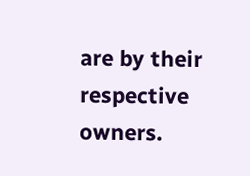are by their respective owners.